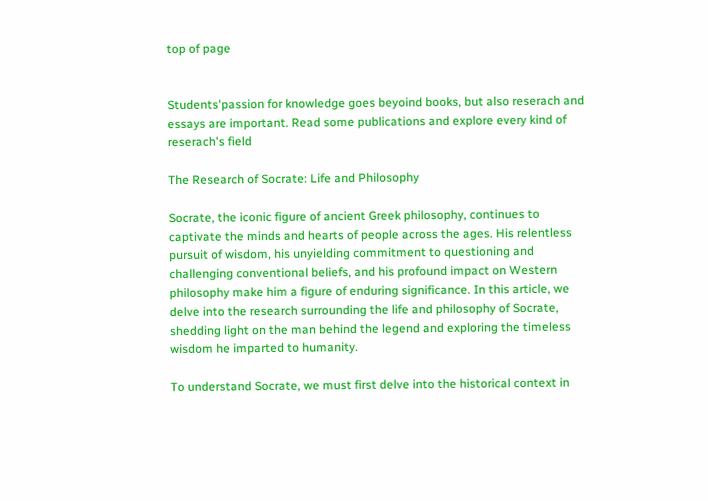top of page


Students'passion for knowledge goes beyoind books, but also reserach and essays are important. Read some publications and explore every kind of reserach's field

The Research of Socrate: Life and Philosophy

Socrate, the iconic figure of ancient Greek philosophy, continues to captivate the minds and hearts of people across the ages. His relentless pursuit of wisdom, his unyielding commitment to questioning and challenging conventional beliefs, and his profound impact on Western philosophy make him a figure of enduring significance. In this article, we delve into the research surrounding the life and philosophy of Socrate, shedding light on the man behind the legend and exploring the timeless wisdom he imparted to humanity.

To understand Socrate, we must first delve into the historical context in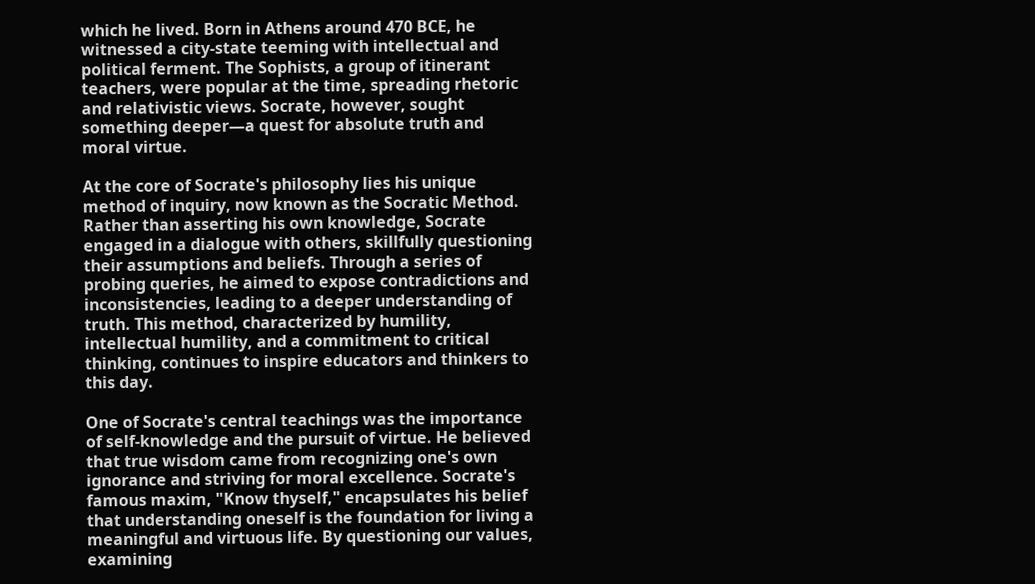which he lived. Born in Athens around 470 BCE, he witnessed a city-state teeming with intellectual and political ferment. The Sophists, a group of itinerant teachers, were popular at the time, spreading rhetoric and relativistic views. Socrate, however, sought something deeper—a quest for absolute truth and moral virtue.

At the core of Socrate's philosophy lies his unique method of inquiry, now known as the Socratic Method. Rather than asserting his own knowledge, Socrate engaged in a dialogue with others, skillfully questioning their assumptions and beliefs. Through a series of probing queries, he aimed to expose contradictions and inconsistencies, leading to a deeper understanding of truth. This method, characterized by humility, intellectual humility, and a commitment to critical thinking, continues to inspire educators and thinkers to this day.

One of Socrate's central teachings was the importance of self-knowledge and the pursuit of virtue. He believed that true wisdom came from recognizing one's own ignorance and striving for moral excellence. Socrate's famous maxim, "Know thyself," encapsulates his belief that understanding oneself is the foundation for living a meaningful and virtuous life. By questioning our values, examining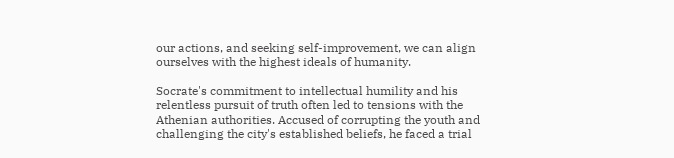our actions, and seeking self-improvement, we can align ourselves with the highest ideals of humanity.

Socrate's commitment to intellectual humility and his relentless pursuit of truth often led to tensions with the Athenian authorities. Accused of corrupting the youth and challenging the city's established beliefs, he faced a trial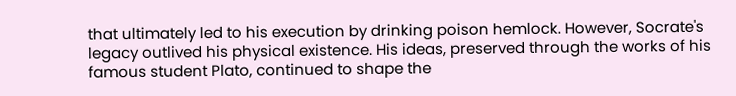that ultimately led to his execution by drinking poison hemlock. However, Socrate's legacy outlived his physical existence. His ideas, preserved through the works of his famous student Plato, continued to shape the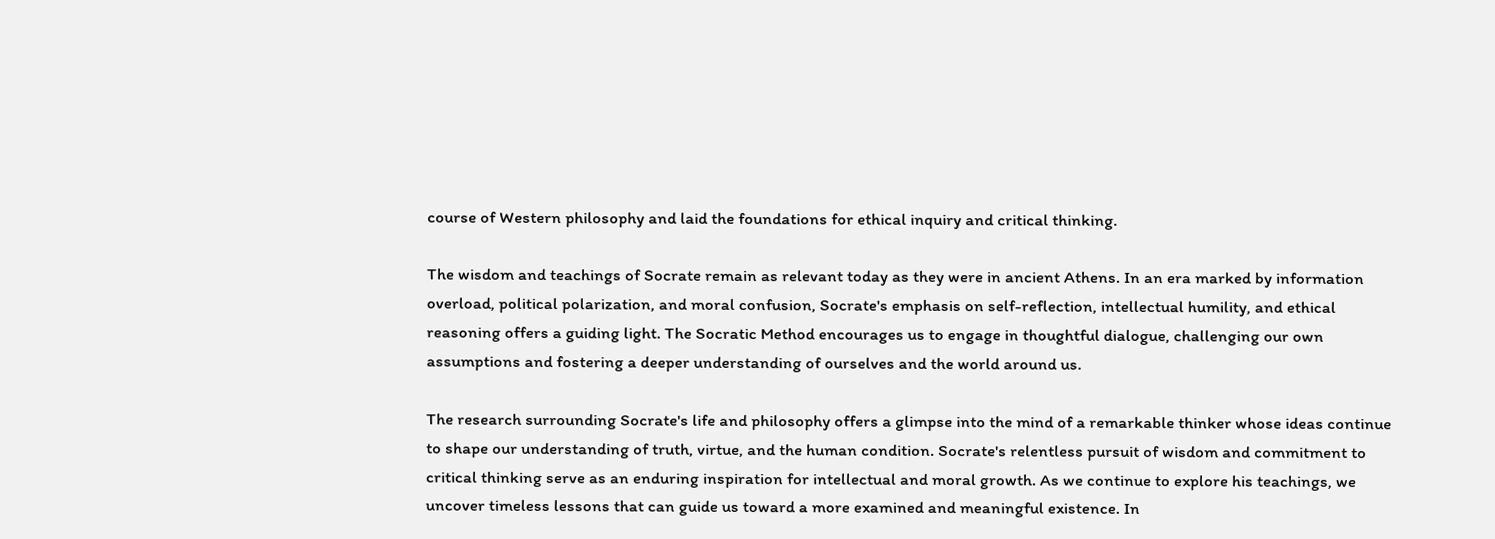course of Western philosophy and laid the foundations for ethical inquiry and critical thinking.

The wisdom and teachings of Socrate remain as relevant today as they were in ancient Athens. In an era marked by information overload, political polarization, and moral confusion, Socrate's emphasis on self-reflection, intellectual humility, and ethical reasoning offers a guiding light. The Socratic Method encourages us to engage in thoughtful dialogue, challenging our own assumptions and fostering a deeper understanding of ourselves and the world around us.

The research surrounding Socrate's life and philosophy offers a glimpse into the mind of a remarkable thinker whose ideas continue to shape our understanding of truth, virtue, and the human condition. Socrate's relentless pursuit of wisdom and commitment to critical thinking serve as an enduring inspiration for intellectual and moral growth. As we continue to explore his teachings, we uncover timeless lessons that can guide us toward a more examined and meaningful existence. In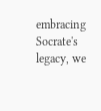embracing Socrate's legacy, we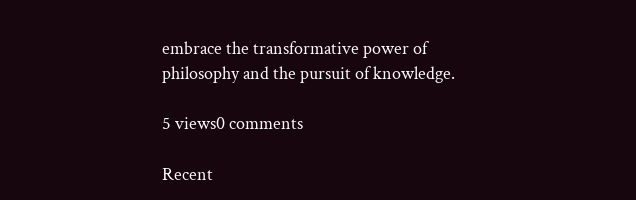embrace the transformative power of philosophy and the pursuit of knowledge.

5 views0 comments

Recent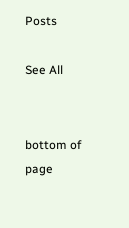Posts

See All


bottom of page